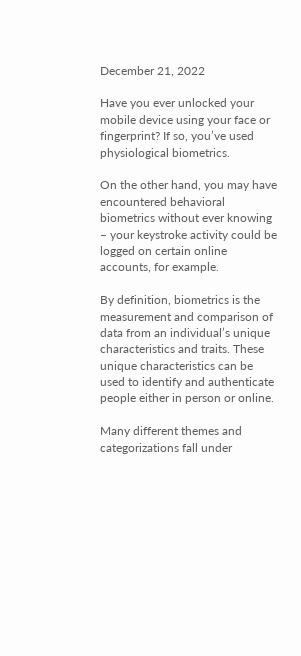December 21, 2022

Have you ever unlocked your mobile device using your face or fingerprint? If so, you’ve used physiological biometrics.

On the other hand, you may have encountered behavioral biometrics without ever knowing – your keystroke activity could be logged on certain online accounts, for example.

By definition, biometrics is the measurement and comparison of data from an individual’s unique characteristics and traits. These unique characteristics can be used to identify and authenticate people either in person or online.

Many different themes and categorizations fall under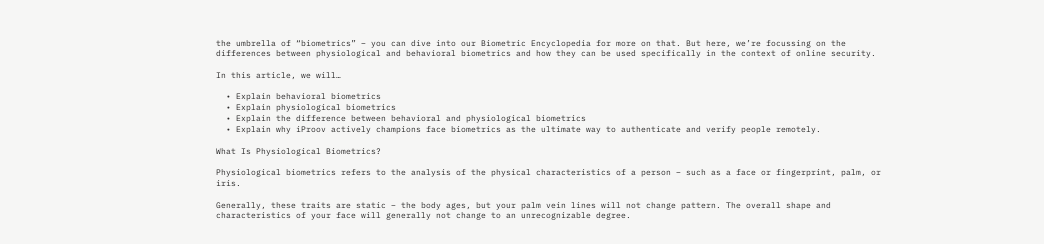the umbrella of “biometrics” – you can dive into our Biometric Encyclopedia for more on that. But here, we’re focussing on the differences between physiological and behavioral biometrics and how they can be used specifically in the context of online security.

In this article, we will…

  • Explain behavioral biometrics
  • Explain physiological biometrics
  • Explain the difference between behavioral and physiological biometrics
  • Explain why iProov actively champions face biometrics as the ultimate way to authenticate and verify people remotely.

What Is Physiological Biometrics?

Physiological biometrics refers to the analysis of the physical characteristics of a person – such as a face or fingerprint, palm, or iris.

Generally, these traits are static – the body ages, but your palm vein lines will not change pattern. The overall shape and characteristics of your face will generally not change to an unrecognizable degree.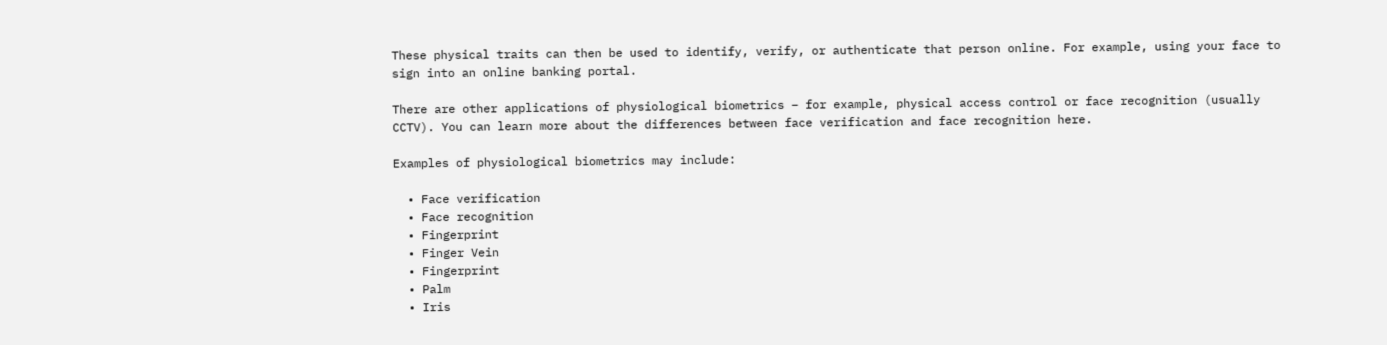These physical traits can then be used to identify, verify, or authenticate that person online. For example, using your face to sign into an online banking portal.

There are other applications of physiological biometrics – for example, physical access control or face recognition (usually CCTV). You can learn more about the differences between face verification and face recognition here.

Examples of physiological biometrics may include:

  • Face verification
  • Face recognition
  • Fingerprint
  • Finger Vein
  • Fingerprint
  • Palm
  • Iris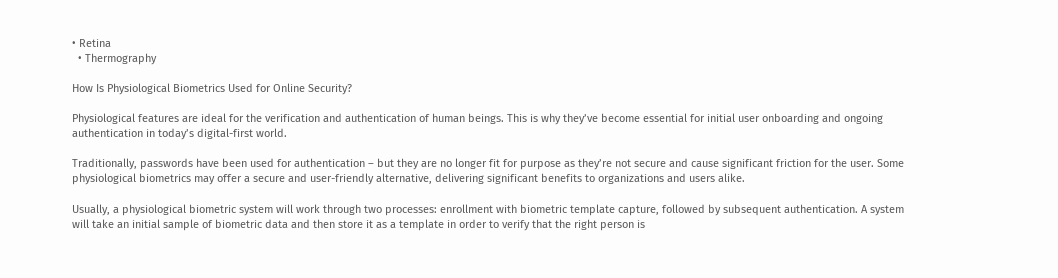• Retina
  • Thermography

How Is Physiological Biometrics Used for Online Security?

Physiological features are ideal for the verification and authentication of human beings. This is why they’ve become essential for initial user onboarding and ongoing authentication in today’s digital-first world.

Traditionally, passwords have been used for authentication – but they are no longer fit for purpose as they’re not secure and cause significant friction for the user. Some physiological biometrics may offer a secure and user-friendly alternative, delivering significant benefits to organizations and users alike.

Usually, a physiological biometric system will work through two processes: enrollment with biometric template capture, followed by subsequent authentication. A system will take an initial sample of biometric data and then store it as a template in order to verify that the right person is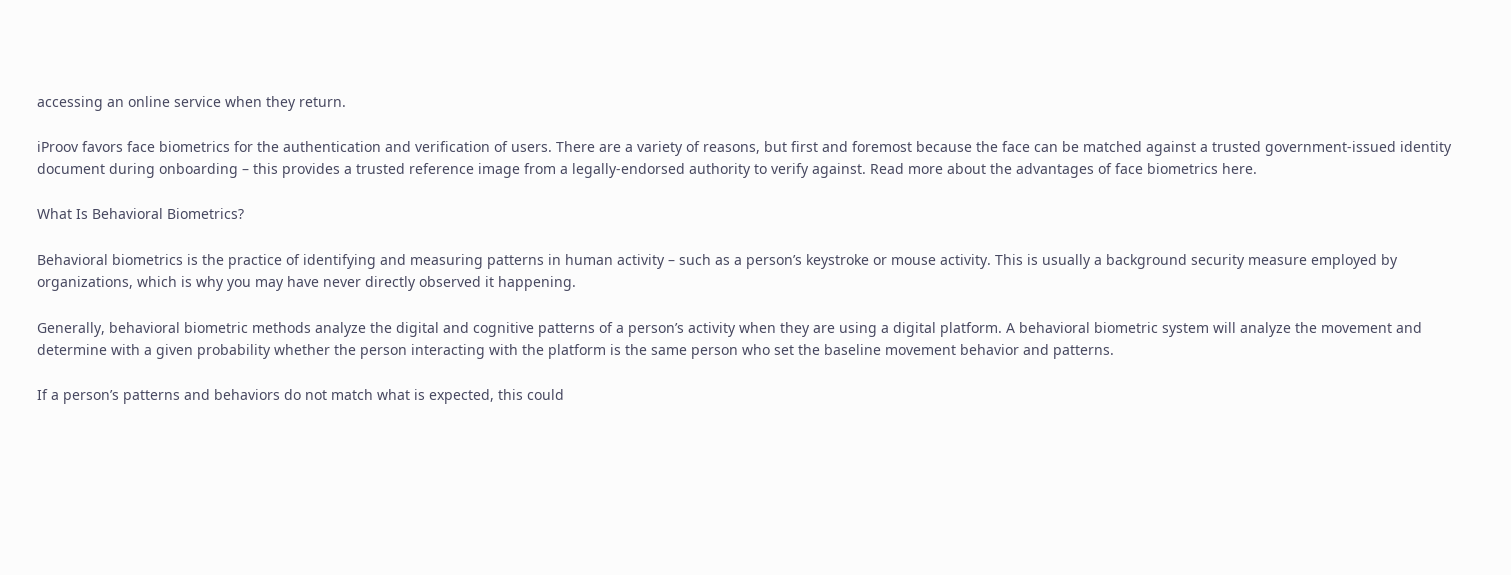accessing an online service when they return.

iProov favors face biometrics for the authentication and verification of users. There are a variety of reasons, but first and foremost because the face can be matched against a trusted government-issued identity document during onboarding – this provides a trusted reference image from a legally-endorsed authority to verify against. Read more about the advantages of face biometrics here.

What Is Behavioral Biometrics?

Behavioral biometrics is the practice of identifying and measuring patterns in human activity – such as a person’s keystroke or mouse activity. This is usually a background security measure employed by organizations, which is why you may have never directly observed it happening.

Generally, behavioral biometric methods analyze the digital and cognitive patterns of a person’s activity when they are using a digital platform. A behavioral biometric system will analyze the movement and determine with a given probability whether the person interacting with the platform is the same person who set the baseline movement behavior and patterns.

If a person’s patterns and behaviors do not match what is expected, this could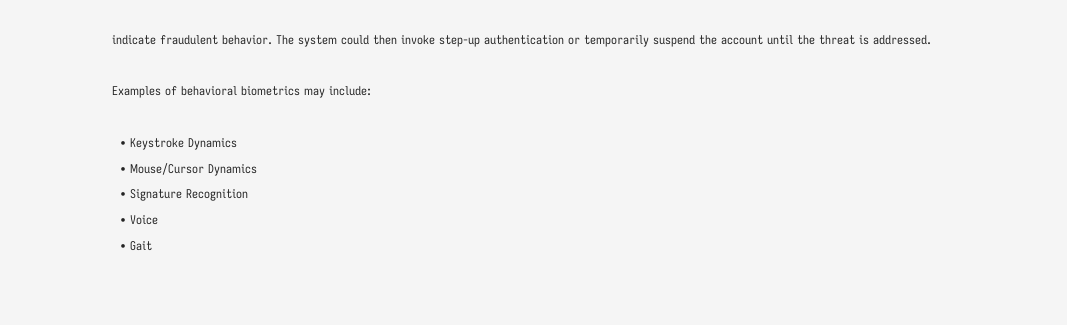indicate fraudulent behavior. The system could then invoke step-up authentication or temporarily suspend the account until the threat is addressed.

Examples of behavioral biometrics may include:

  • Keystroke Dynamics
  • Mouse/Cursor Dynamics
  • Signature Recognition
  • Voice
  • Gait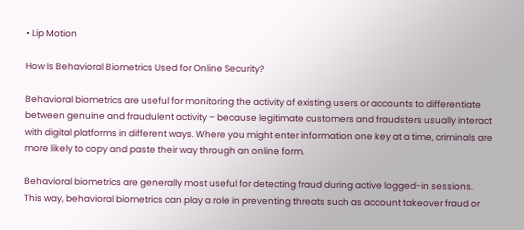• Lip Motion

How Is Behavioral Biometrics Used for Online Security?

Behavioral biometrics are useful for monitoring the activity of existing users or accounts to differentiate between genuine and fraudulent activity – because legitimate customers and fraudsters usually interact with digital platforms in different ways. Where you might enter information one key at a time, criminals are more likely to copy and paste their way through an online form.

Behavioral biometrics are generally most useful for detecting fraud during active logged-in sessions. This way, behavioral biometrics can play a role in preventing threats such as account takeover fraud or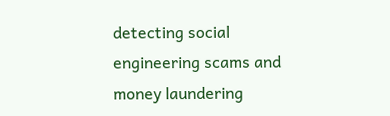detecting social engineering scams and money laundering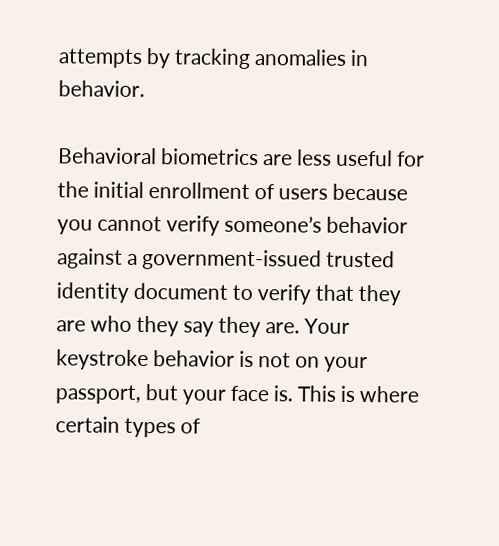attempts by tracking anomalies in behavior.

Behavioral biometrics are less useful for the initial enrollment of users because you cannot verify someone’s behavior against a government-issued trusted identity document to verify that they are who they say they are. Your keystroke behavior is not on your passport, but your face is. This is where certain types of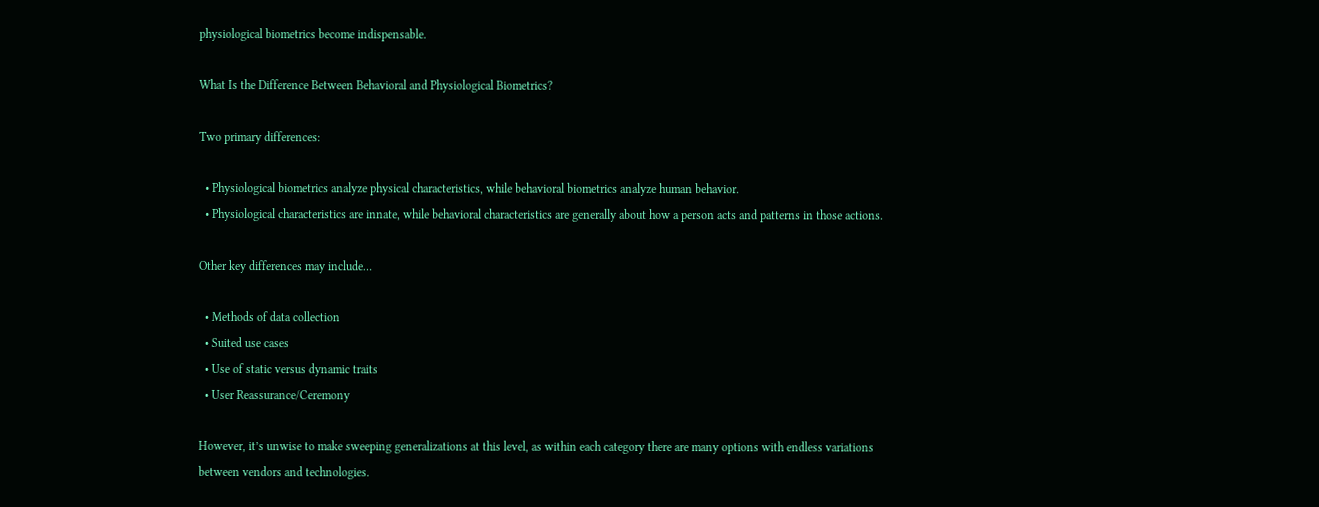physiological biometrics become indispensable.

What Is the Difference Between Behavioral and Physiological Biometrics?

Two primary differences:

  • Physiological biometrics analyze physical characteristics, while behavioral biometrics analyze human behavior.
  • Physiological characteristics are innate, while behavioral characteristics are generally about how a person acts and patterns in those actions.

Other key differences may include…

  • Methods of data collection
  • Suited use cases
  • Use of static versus dynamic traits
  • User Reassurance/Ceremony

However, it’s unwise to make sweeping generalizations at this level, as within each category there are many options with endless variations between vendors and technologies.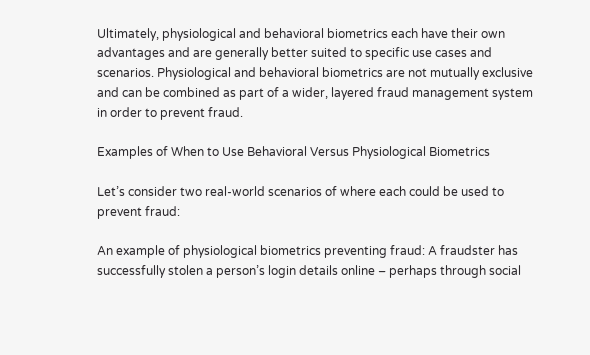Ultimately, physiological and behavioral biometrics each have their own advantages and are generally better suited to specific use cases and scenarios. Physiological and behavioral biometrics are not mutually exclusive and can be combined as part of a wider, layered fraud management system in order to prevent fraud.

Examples of When to Use Behavioral Versus Physiological Biometrics

Let’s consider two real-world scenarios of where each could be used to prevent fraud:

An example of physiological biometrics preventing fraud: A fraudster has successfully stolen a person’s login details online – perhaps through social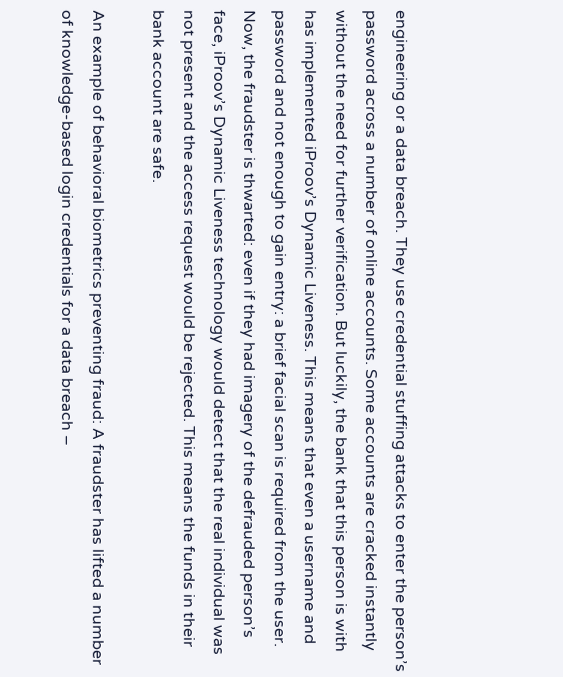engineering or a data breach. They use credential stuffing attacks to enter the person’s password across a number of online accounts. Some accounts are cracked instantly without the need for further verification. But luckily, the bank that this person is with has implemented iProov’s Dynamic Liveness. This means that even a username and password and not enough to gain entry: a brief facial scan is required from the user. Now, the fraudster is thwarted: even if they had imagery of the defrauded person’s face, iProov’s Dynamic Liveness technology would detect that the real individual was not present and the access request would be rejected. This means the funds in their bank account are safe.

An example of behavioral biometrics preventing fraud: A fraudster has lifted a number of knowledge-based login credentials for a data breach –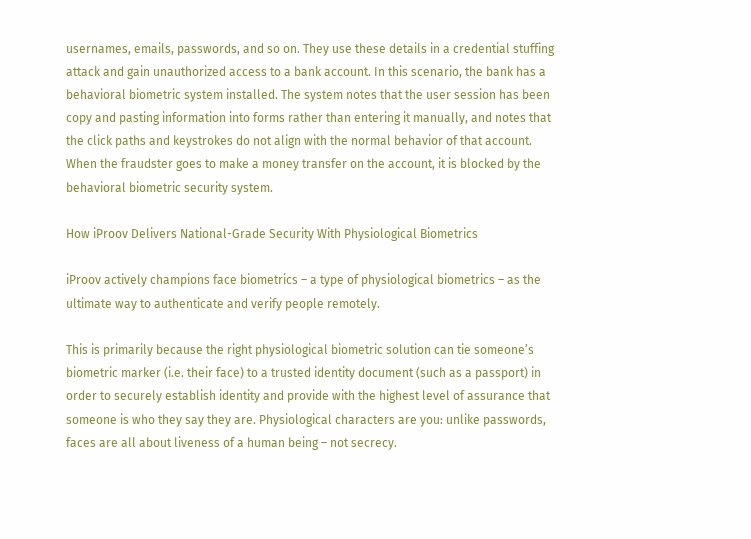usernames, emails, passwords, and so on. They use these details in a credential stuffing attack and gain unauthorized access to a bank account. In this scenario, the bank has a behavioral biometric system installed. The system notes that the user session has been copy and pasting information into forms rather than entering it manually, and notes that the click paths and keystrokes do not align with the normal behavior of that account. When the fraudster goes to make a money transfer on the account, it is blocked by the behavioral biometric security system.

How iProov Delivers National-Grade Security With Physiological Biometrics

iProov actively champions face biometrics – a type of physiological biometrics – as the ultimate way to authenticate and verify people remotely.

This is primarily because the right physiological biometric solution can tie someone’s biometric marker (i.e. their face) to a trusted identity document (such as a passport) in order to securely establish identity and provide with the highest level of assurance that someone is who they say they are. Physiological characters are you: unlike passwords, faces are all about liveness of a human being – not secrecy.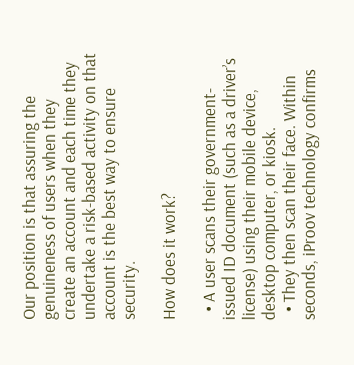Our position is that assuring the genuineness of users when they create an account and each time they undertake a risk-based activity on that account is the best way to ensure security.

How does it work?

  • A user scans their government-issued ID document (such as a driver’s license) using their mobile device, desktop computer, or kiosk.
  • They then scan their face. Within seconds, iProov technology confirms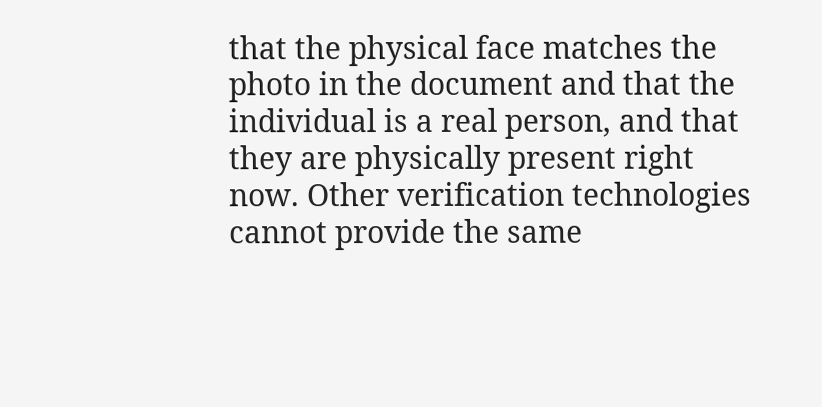that the physical face matches the photo in the document and that the individual is a real person, and that they are physically present right now. Other verification technologies cannot provide the same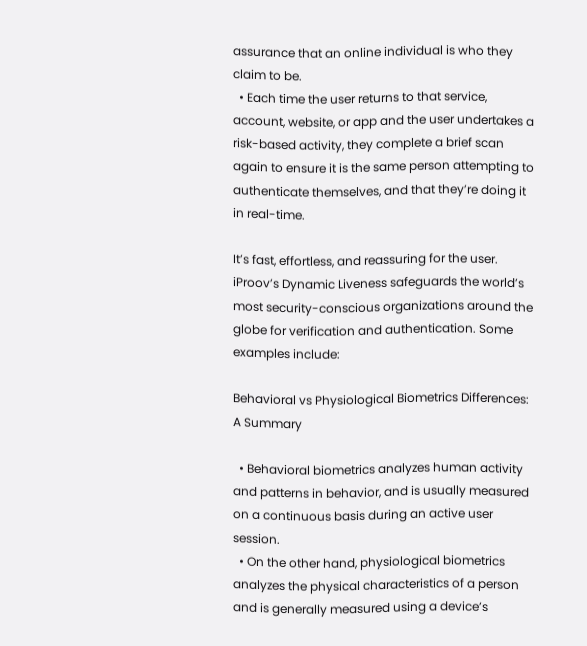assurance that an online individual is who they claim to be.
  • Each time the user returns to that service, account, website, or app and the user undertakes a risk-based activity, they complete a brief scan again to ensure it is the same person attempting to authenticate themselves, and that they’re doing it in real-time.

It’s fast, effortless, and reassuring for the user. iProov’s Dynamic Liveness safeguards the world’s most security-conscious organizations around the globe for verification and authentication. Some examples include:

Behavioral vs Physiological Biometrics Differences: A Summary

  • Behavioral biometrics analyzes human activity and patterns in behavior, and is usually measured on a continuous basis during an active user session.
  • On the other hand, physiological biometrics analyzes the physical characteristics of a person and is generally measured using a device’s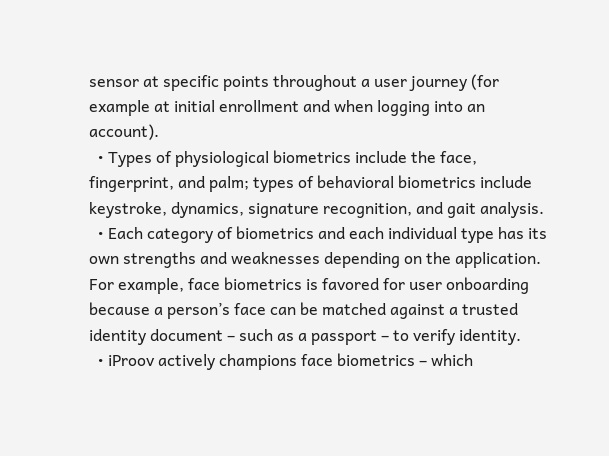sensor at specific points throughout a user journey (for example at initial enrollment and when logging into an account).
  • Types of physiological biometrics include the face, fingerprint, and palm; types of behavioral biometrics include keystroke, dynamics, signature recognition, and gait analysis.
  • Each category of biometrics and each individual type has its own strengths and weaknesses depending on the application. For example, face biometrics is favored for user onboarding because a person’s face can be matched against a trusted identity document – such as a passport – to verify identity.
  • iProov actively champions face biometrics – which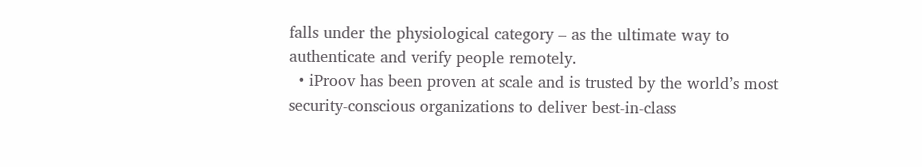falls under the physiological category – as the ultimate way to authenticate and verify people remotely.
  • iProov has been proven at scale and is trusted by the world’s most security-conscious organizations to deliver best-in-class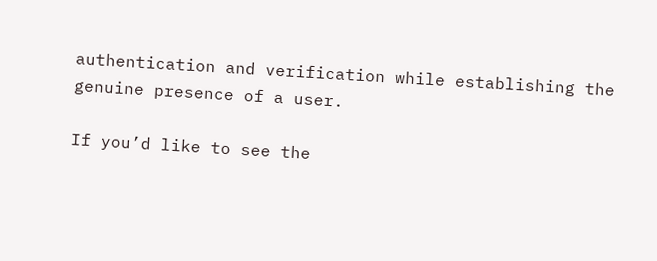authentication and verification while establishing the genuine presence of a user.

If you’d like to see the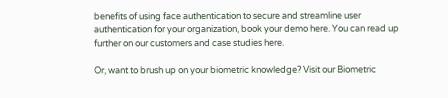benefits of using face authentication to secure and streamline user authentication for your organization, book your demo here. You can read up further on our customers and case studies here.

Or, want to brush up on your biometric knowledge? Visit our Biometric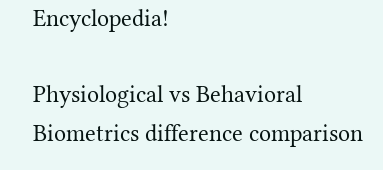Encyclopedia!

Physiological vs Behavioral Biometrics difference comparison